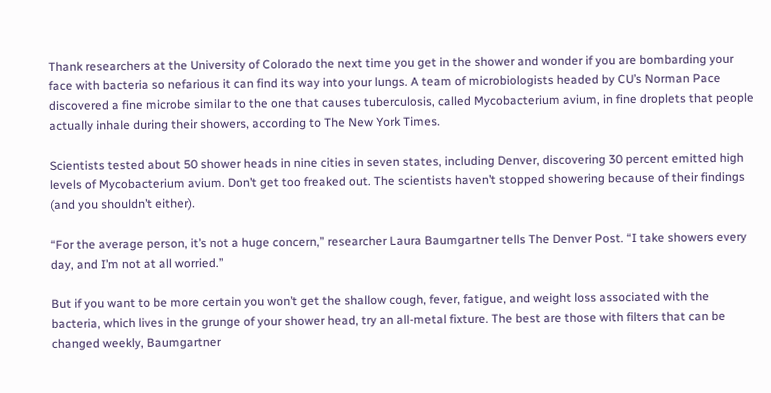Thank researchers at the University of Colorado the next time you get in the shower and wonder if you are bombarding your face with bacteria so nefarious it can find its way into your lungs. A team of microbiologists headed by CU’s Norman Pace discovered a fine microbe similar to the one that causes tuberculosis, called Mycobacterium avium, in fine droplets that people actually inhale during their showers, according to The New York Times.

Scientists tested about 50 shower heads in nine cities in seven states, including Denver, discovering 30 percent emitted high levels of Mycobacterium avium. Don’t get too freaked out. The scientists haven’t stopped showering because of their findings (and you shouldn’t either).

“For the average person, it’s not a huge concern,” researcher Laura Baumgartner tells The Denver Post. “I take showers every day, and I’m not at all worried.”

But if you want to be more certain you won’t get the shallow cough, fever, fatigue, and weight loss associated with the bacteria, which lives in the grunge of your shower head, try an all-metal fixture. The best are those with filters that can be changed weekly, Baumgartner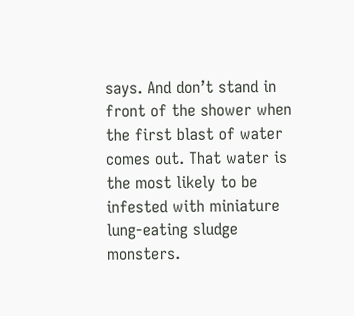says. And don’t stand in front of the shower when the first blast of water comes out. That water is the most likely to be infested with miniature lung-eating sludge monsters.